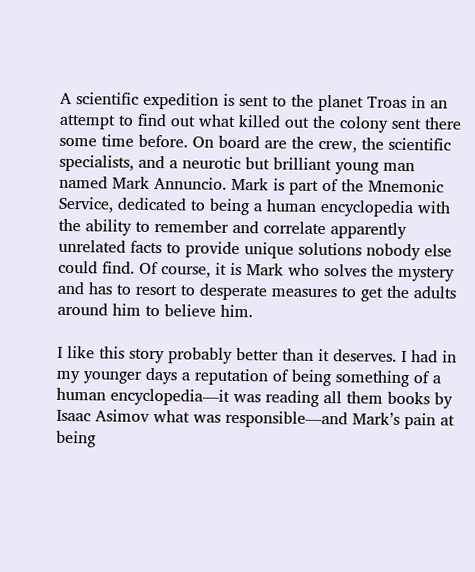A scientific expedition is sent to the planet Troas in an attempt to find out what killed out the colony sent there some time before. On board are the crew, the scientific specialists, and a neurotic but brilliant young man named Mark Annuncio. Mark is part of the Mnemonic Service, dedicated to being a human encyclopedia with the ability to remember and correlate apparently unrelated facts to provide unique solutions nobody else could find. Of course, it is Mark who solves the mystery and has to resort to desperate measures to get the adults around him to believe him.

I like this story probably better than it deserves. I had in my younger days a reputation of being something of a human encyclopedia—it was reading all them books by Isaac Asimov what was responsible—and Mark’s pain at being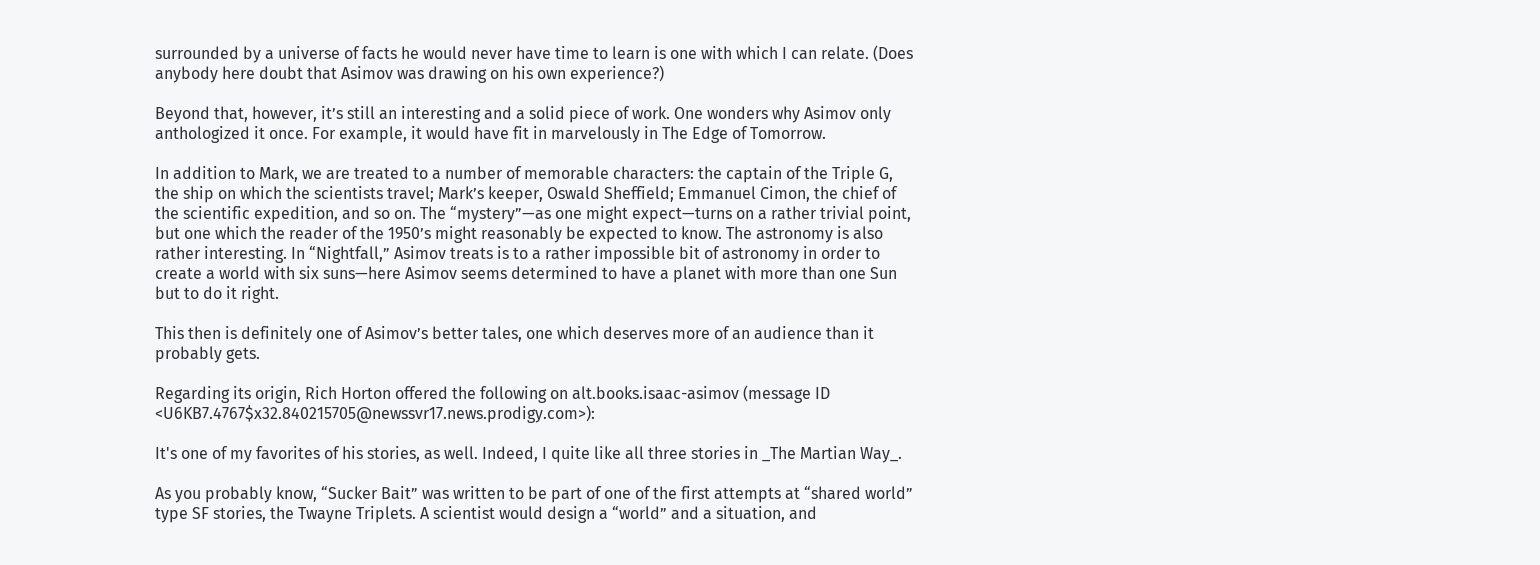surrounded by a universe of facts he would never have time to learn is one with which I can relate. (Does anybody here doubt that Asimov was drawing on his own experience?)

Beyond that, however, it’s still an interesting and a solid piece of work. One wonders why Asimov only anthologized it once. For example, it would have fit in marvelously in The Edge of Tomorrow.

In addition to Mark, we are treated to a number of memorable characters: the captain of the Triple G, the ship on which the scientists travel; Mark’s keeper, Oswald Sheffield; Emmanuel Cimon, the chief of the scientific expedition, and so on. The “mystery”—as one might expect—turns on a rather trivial point, but one which the reader of the 1950’s might reasonably be expected to know. The astronomy is also rather interesting. In “Nightfall,” Asimov treats is to a rather impossible bit of astronomy in order to create a world with six suns—here Asimov seems determined to have a planet with more than one Sun but to do it right.

This then is definitely one of Asimov’s better tales, one which deserves more of an audience than it probably gets.

Regarding its origin, Rich Horton offered the following on alt.books.isaac-asimov (message ID <U6KB7.4767$x32.840215705@newssvr17.news.prodigy.com>):

It's one of my favorites of his stories, as well. Indeed, I quite like all three stories in _The Martian Way_.

As you probably know, “Sucker Bait” was written to be part of one of the first attempts at “shared world” type SF stories, the Twayne Triplets. A scientist would design a “world” and a situation, and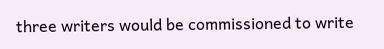three writers would be commissioned to write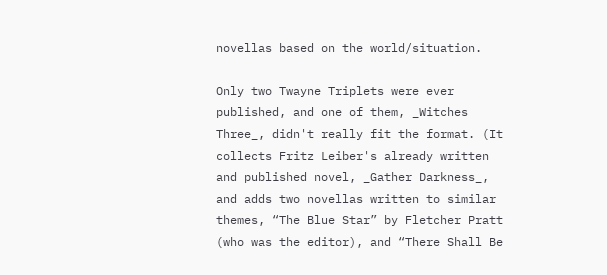novellas based on the world/situation.

Only two Twayne Triplets were ever published, and one of them, _Witches Three_, didn't really fit the format. (It collects Fritz Leiber's already written and published novel, _Gather Darkness_, and adds two novellas written to similar themes, “The Blue Star” by Fletcher Pratt (who was the editor), and “There Shall Be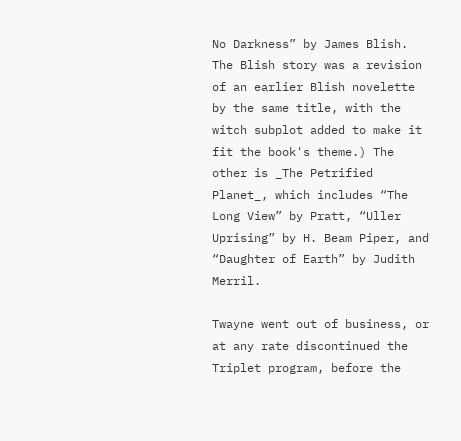No Darkness” by James Blish. The Blish story was a revision of an earlier Blish novelette by the same title, with the witch subplot added to make it fit the book's theme.) The other is _The Petrified Planet_, which includes “The Long View” by Pratt, “Uller Uprising” by H. Beam Piper, and “Daughter of Earth” by Judith Merril.

Twayne went out of business, or at any rate discontinued the Triplet program, before the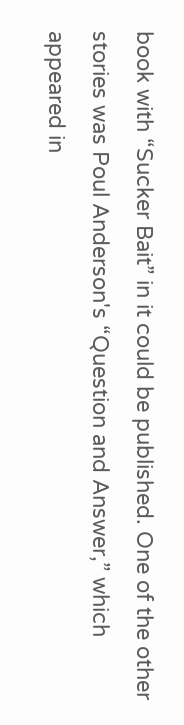book with “Sucker Bait” in it could be published. One of the other stories was Poul Anderson's “Question and Answer,” which appeared in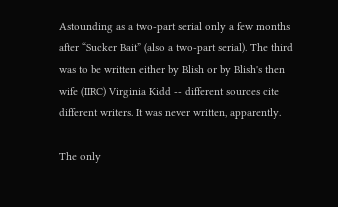Astounding as a two-part serial only a few months after “Sucker Bait” (also a two-part serial). The third was to be written either by Blish or by Blish's then wife (IIRC) Virginia Kidd -- different sources cite different writers. It was never written, apparently.

The only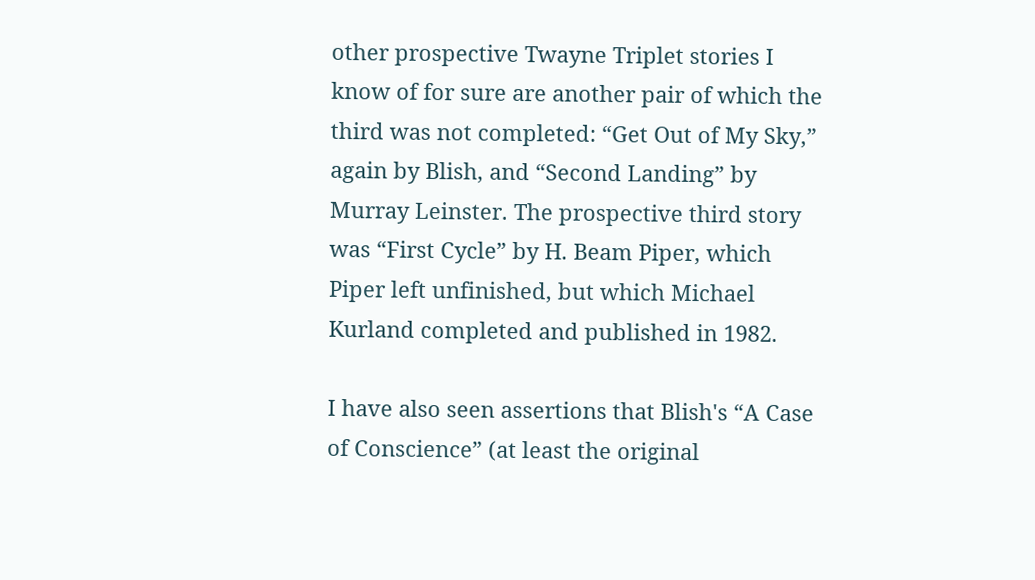other prospective Twayne Triplet stories I know of for sure are another pair of which the third was not completed: “Get Out of My Sky,” again by Blish, and “Second Landing” by Murray Leinster. The prospective third story was “First Cycle” by H. Beam Piper, which Piper left unfinished, but which Michael Kurland completed and published in 1982.

I have also seen assertions that Blish's “A Case of Conscience” (at least the original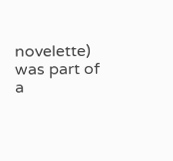novelette) was part of a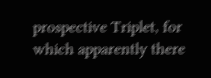prospective Triplet, for which apparently there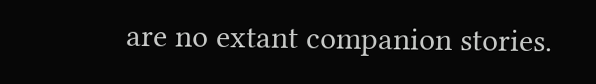are no extant companion stories.